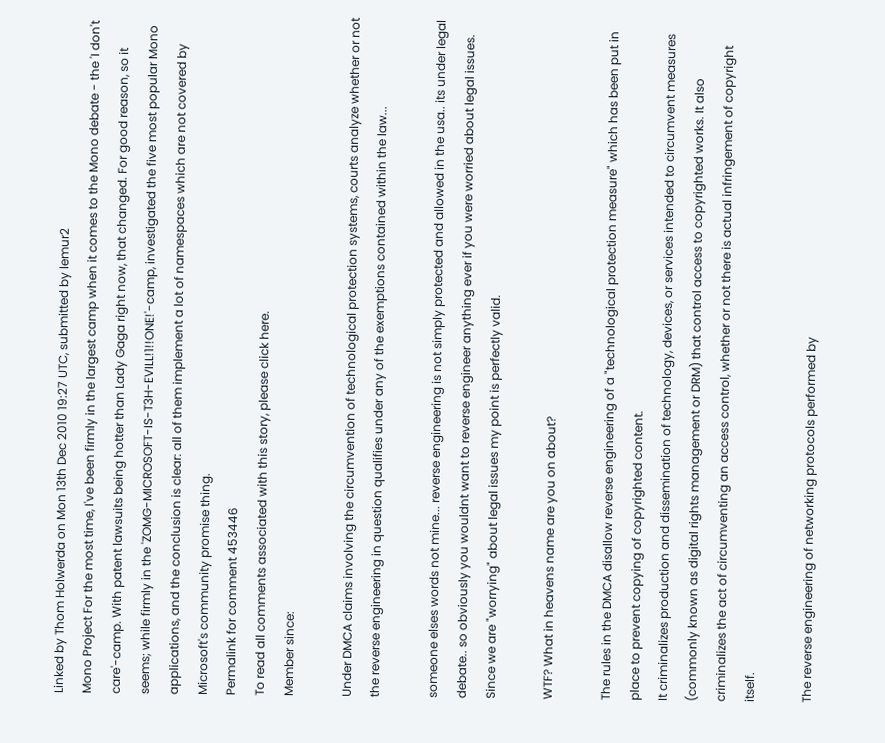Linked by Thom Holwerda on Mon 13th Dec 2010 19:27 UTC, submitted by lemur2
Mono Project For the most time, I've been firmly in the largest camp when it comes to the Mono debate - the 'I don't care'-camp. With patent lawsuits being hotter than Lady Gaga right now, that changed. For good reason, so it seems; while firmly in the 'ZOMG-MICROSOFT-IS-T3H-EVILL!1!!ONE!'-camp, investigated the five most popular Mono applications, and the conclusion is clear: all of them implement a lot of namespaces which are not covered by Microsoft's community promise thing.
Permalink for comment 453446
To read all comments associated with this story, please click here.
Member since:

Under DMCA claims involving the circumvention of technological protection systems, courts analyze whether or not the reverse engineering in question qualifies under any of the exemptions contained within the law...

someone elses words not mine... reverse engineering is not simply protected and allowed in the usa.. its under legal debate.. so obviously you wouldnt want to reverse engineer anything ever if you were worried about legal issues. Since we are "worrying" about legal issues my point is perfectly valid.

WTF? What in heavens name are you on about?

The rules in the DMCA disallow reverse engineering of a "technological protection measure" which has been put in place to prevent copying of copyrighted content.
It criminalizes production and dissemination of technology, devices, or services intended to circumvent measures (commonly known as digital rights management or DRM) that control access to copyrighted works. It also criminalizes the act of circumventing an access control, whether or not there is actual infringement of copyright itself.

The reverse engineering of networking protocols performed by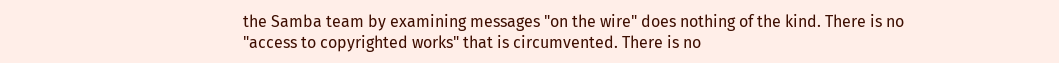the Samba team by examining messages "on the wire" does nothing of the kind. There is no "access to copyrighted works" that is circumvented. There is no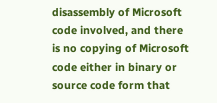disassembly of Microsoft code involved, and there is no copying of Microsoft code either in binary or source code form that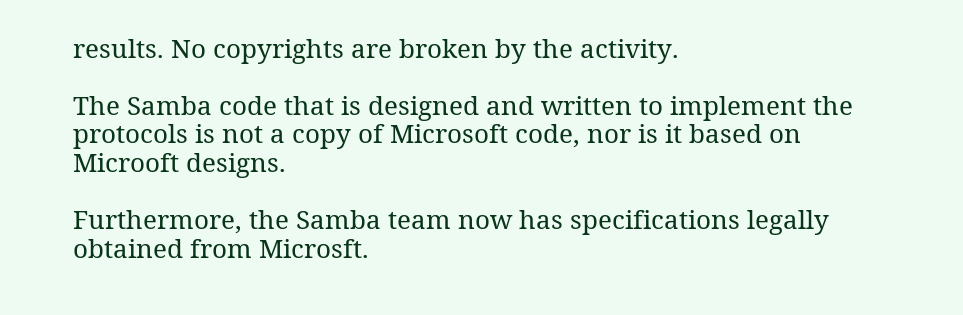results. No copyrights are broken by the activity.

The Samba code that is designed and written to implement the protocols is not a copy of Microsoft code, nor is it based on Microoft designs.

Furthermore, the Samba team now has specifications legally obtained from Microsft.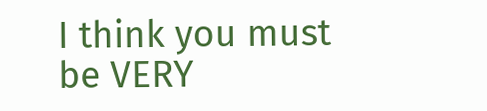I think you must be VERY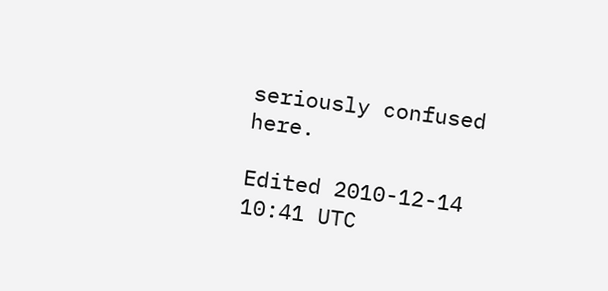seriously confused here.

Edited 2010-12-14 10:41 UTC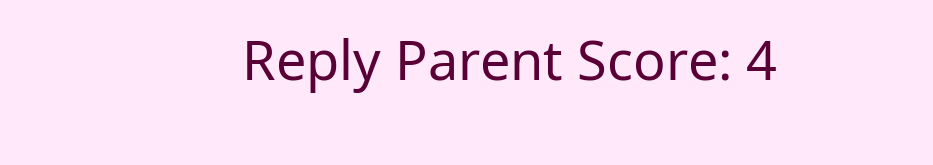Reply Parent Score: 4